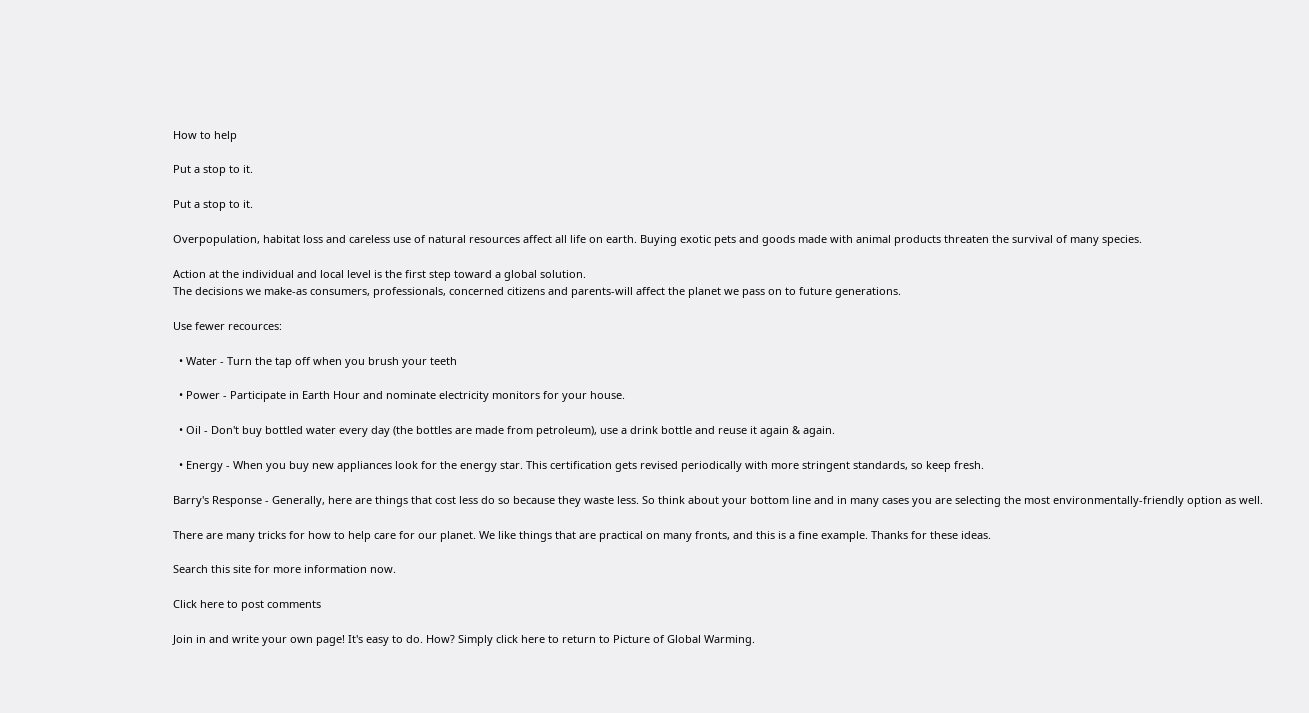How to help

Put a stop to it.

Put a stop to it.

Overpopulation, habitat loss and careless use of natural resources affect all life on earth. Buying exotic pets and goods made with animal products threaten the survival of many species.

Action at the individual and local level is the first step toward a global solution.
The decisions we make-as consumers, professionals, concerned citizens and parents-will affect the planet we pass on to future generations.

Use fewer recources:

  • Water - Turn the tap off when you brush your teeth

  • Power - Participate in Earth Hour and nominate electricity monitors for your house.

  • Oil - Don't buy bottled water every day (the bottles are made from petroleum), use a drink bottle and reuse it again & again.

  • Energy - When you buy new appliances look for the energy star. This certification gets revised periodically with more stringent standards, so keep fresh.

Barry's Response - Generally, here are things that cost less do so because they waste less. So think about your bottom line and in many cases you are selecting the most environmentally-friendly option as well.

There are many tricks for how to help care for our planet. We like things that are practical on many fronts, and this is a fine example. Thanks for these ideas.

Search this site for more information now.

Click here to post comments

Join in and write your own page! It's easy to do. How? Simply click here to return to Picture of Global Warming.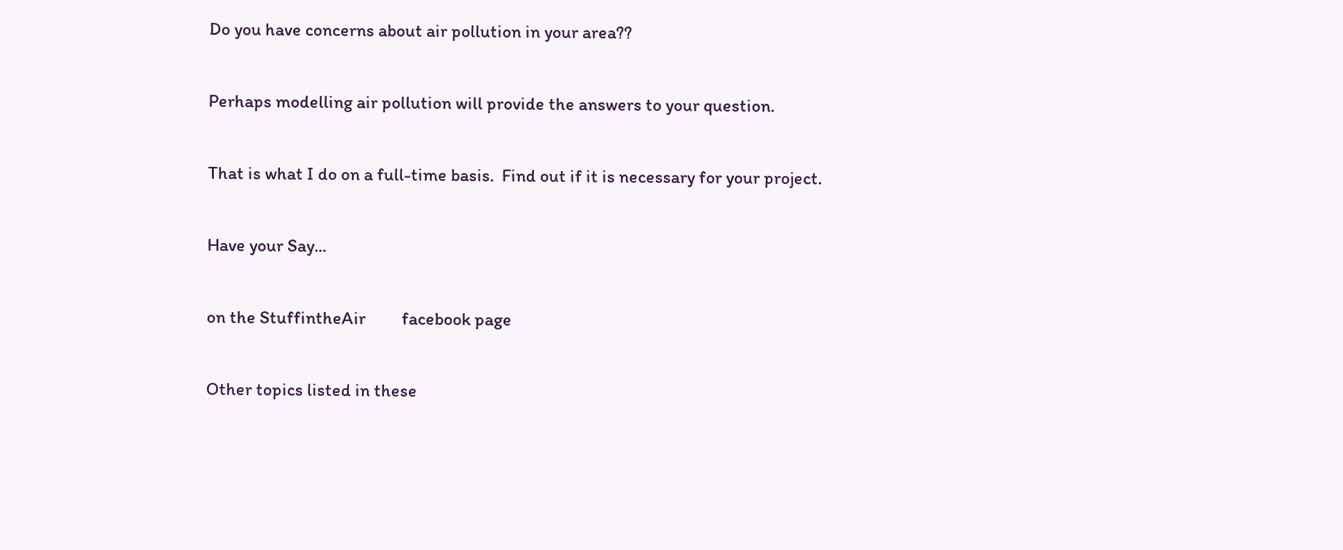Do you have concerns about air pollution in your area??

Perhaps modelling air pollution will provide the answers to your question.

That is what I do on a full-time basis.  Find out if it is necessary for your project.

Have your Say...

on the StuffintheAir         facebook page

Other topics listed in these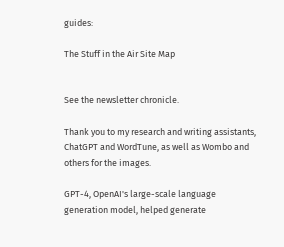guides:

The Stuff in the Air Site Map


See the newsletter chronicle.

Thank you to my research and writing assistants, ChatGPT and WordTune, as well as Wombo and others for the images.

GPT-4, OpenAI's large-scale language generation model, helped generate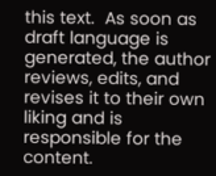this text.  As soon as draft language is generated, the author reviews, edits, and revises it to their own liking and is responsible for the content.